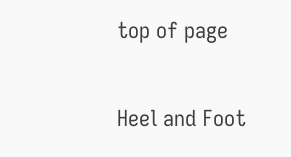top of page

Heel and Foot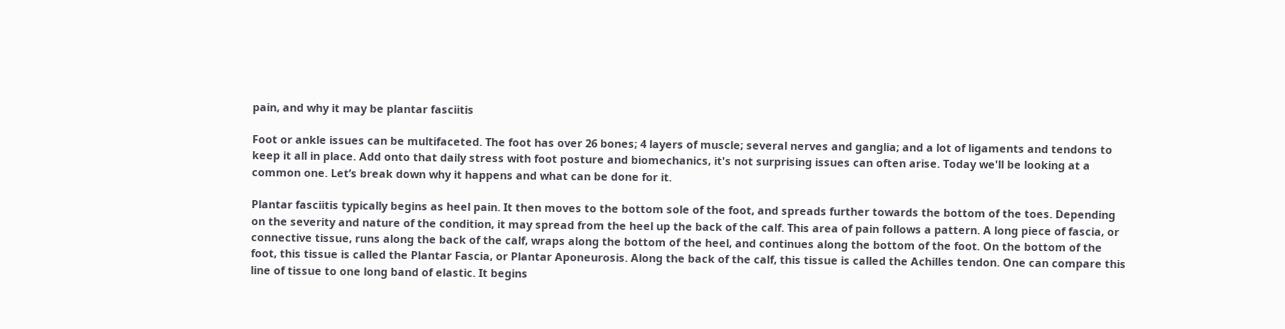pain, and why it may be plantar fasciitis

Foot or ankle issues can be multifaceted. The foot has over 26 bones; 4 layers of muscle; several nerves and ganglia; and a lot of ligaments and tendons to keep it all in place. Add onto that daily stress with foot posture and biomechanics, it's not surprising issues can often arise. Today we'll be looking at a common one. Let’s break down why it happens and what can be done for it.

Plantar fasciitis typically begins as heel pain. It then moves to the bottom sole of the foot, and spreads further towards the bottom of the toes. Depending on the severity and nature of the condition, it may spread from the heel up the back of the calf. This area of pain follows a pattern. A long piece of fascia, or connective tissue, runs along the back of the calf, wraps along the bottom of the heel, and continues along the bottom of the foot. On the bottom of the foot, this tissue is called the Plantar Fascia, or Plantar Aponeurosis. Along the back of the calf, this tissue is called the Achilles tendon. One can compare this line of tissue to one long band of elastic. It begins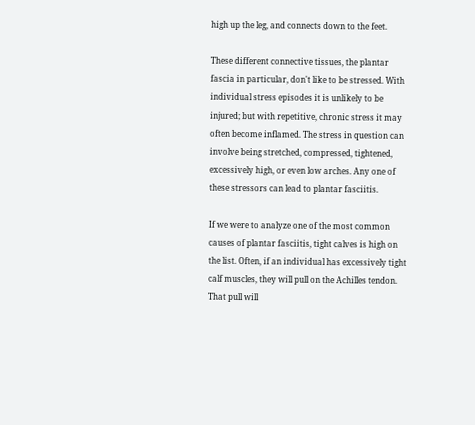high up the leg, and connects down to the feet.

These different connective tissues, the plantar fascia in particular, don't like to be stressed. With individual stress episodes it is unlikely to be injured; but with repetitive, chronic stress it may often become inflamed. The stress in question can involve being stretched, compressed, tightened, excessively high, or even low arches. Any one of these stressors can lead to plantar fasciitis.

If we were to analyze one of the most common causes of plantar fasciitis, tight calves is high on the list. Often, if an individual has excessively tight calf muscles, they will pull on the Achilles tendon. That pull will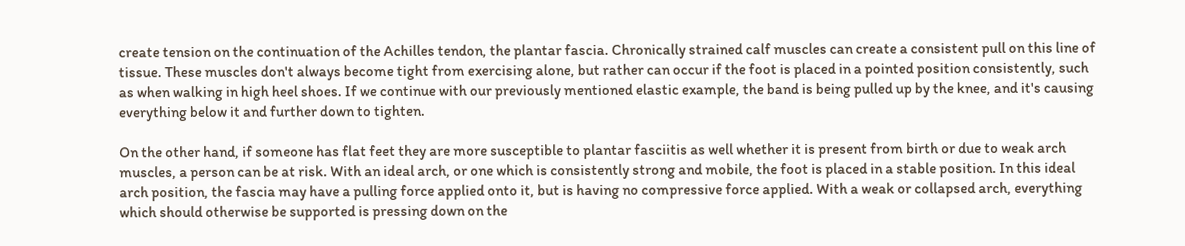create tension on the continuation of the Achilles tendon, the plantar fascia. Chronically strained calf muscles can create a consistent pull on this line of tissue. These muscles don't always become tight from exercising alone, but rather can occur if the foot is placed in a pointed position consistently, such as when walking in high heel shoes. If we continue with our previously mentioned elastic example, the band is being pulled up by the knee, and it's causing everything below it and further down to tighten.

On the other hand, if someone has flat feet they are more susceptible to plantar fasciitis as well whether it is present from birth or due to weak arch muscles, a person can be at risk. With an ideal arch, or one which is consistently strong and mobile, the foot is placed in a stable position. In this ideal arch position, the fascia may have a pulling force applied onto it, but is having no compressive force applied. With a weak or collapsed arch, everything which should otherwise be supported is pressing down on the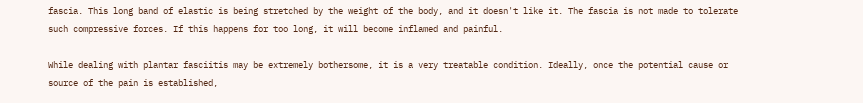fascia. This long band of elastic is being stretched by the weight of the body, and it doesn't like it. The fascia is not made to tolerate such compressive forces. If this happens for too long, it will become inflamed and painful.

While dealing with plantar fasciitis may be extremely bothersome, it is a very treatable condition. Ideally, once the potential cause or source of the pain is established,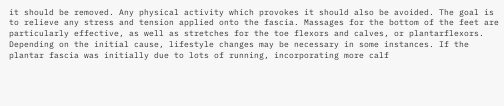it should be removed. Any physical activity which provokes it should also be avoided. The goal is to relieve any stress and tension applied onto the fascia. Massages for the bottom of the feet are particularly effective, as well as stretches for the toe flexors and calves, or plantarflexors. Depending on the initial cause, lifestyle changes may be necessary in some instances. If the plantar fascia was initially due to lots of running, incorporating more calf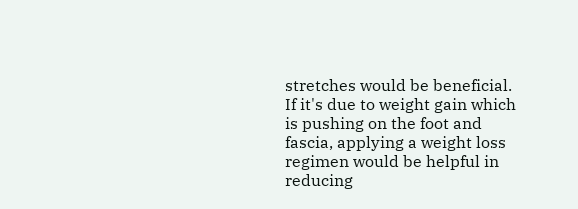stretches would be beneficial. If it's due to weight gain which is pushing on the foot and fascia, applying a weight loss regimen would be helpful in reducing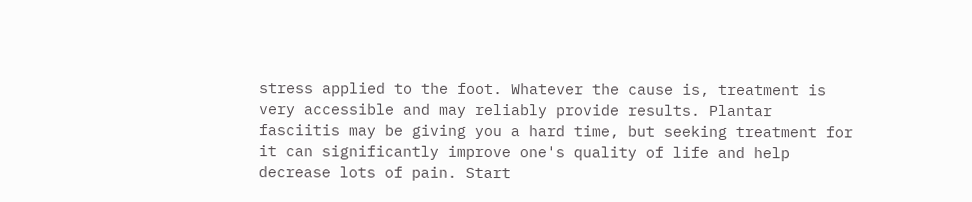stress applied to the foot. Whatever the cause is, treatment is very accessible and may reliably provide results. Plantar fasciitis may be giving you a hard time, but seeking treatment for it can significantly improve one's quality of life and help decrease lots of pain. Start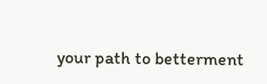your path to betterment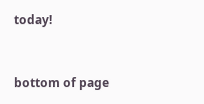today!


bottom of page